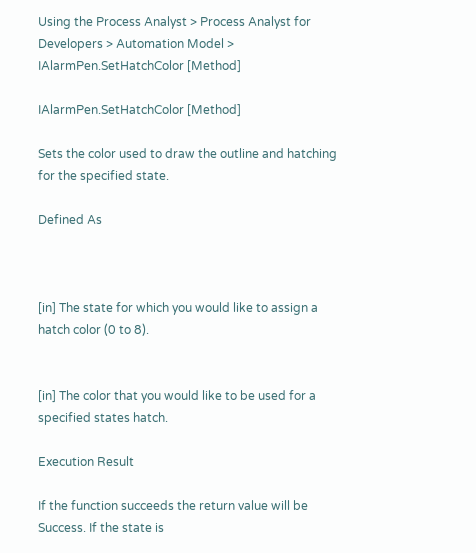Using the Process Analyst > Process Analyst for Developers > Automation Model > IAlarmPen.SetHatchColor [Method]

IAlarmPen.SetHatchColor [Method]

Sets the color used to draw the outline and hatching for the specified state.

Defined As



[in] The state for which you would like to assign a hatch color (0 to 8).


[in] The color that you would like to be used for a specified states hatch.

Execution Result

If the function succeeds the return value will be Success. If the state is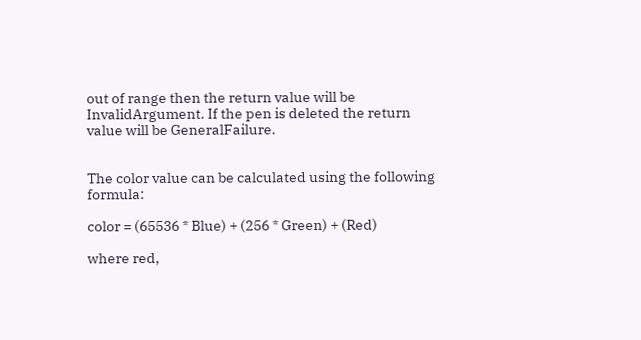out of range then the return value will be InvalidArgument. If the pen is deleted the return value will be GeneralFailure.


The color value can be calculated using the following formula:

color = (65536 * Blue) + (256 * Green) + (Red)

where red,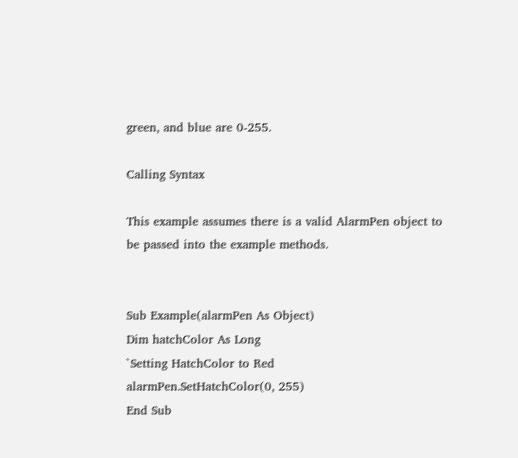green, and blue are 0-255.

Calling Syntax

This example assumes there is a valid AlarmPen object to be passed into the example methods.


Sub Example(alarmPen As Object)
Dim hatchColor As Long
`Setting HatchColor to Red
alarmPen.SetHatchColor(0, 255)
End Sub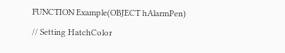FUNCTION Example(OBJECT hAlarmPen)
// Setting HatchColor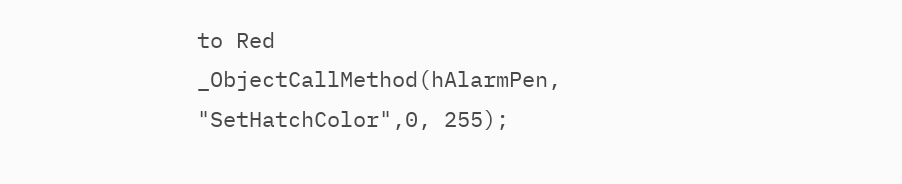to Red
_ObjectCallMethod(hAlarmPen, "SetHatchColor",0, 255);